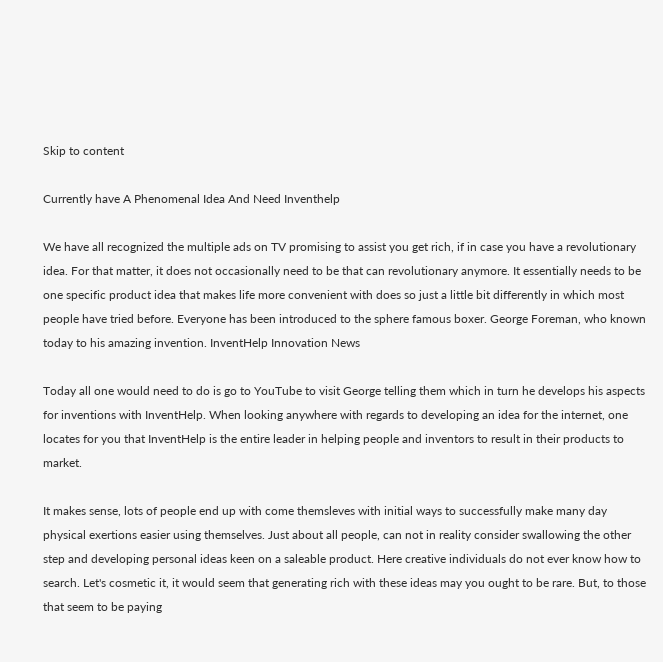Skip to content

Currently have A Phenomenal Idea And Need Inventhelp

We have all recognized the multiple ads on TV promising to assist you get rich, if in case you have a revolutionary idea. For that matter, it does not occasionally need to be that can revolutionary anymore. It essentially needs to be one specific product idea that makes life more convenient with does so just a little bit differently in which most people have tried before. Everyone has been introduced to the sphere famous boxer. George Foreman, who known today to his amazing invention. InventHelp Innovation News

Today all one would need to do is go to YouTube to visit George telling them which in turn he develops his aspects for inventions with InventHelp. When looking anywhere with regards to developing an idea for the internet, one locates for you that InventHelp is the entire leader in helping people and inventors to result in their products to market.

It makes sense, lots of people end up with come themsleves with initial ways to successfully make many day physical exertions easier using themselves. Just about all people, can not in reality consider swallowing the other step and developing personal ideas keen on a saleable product. Here creative individuals do not ever know how to search. Let's cosmetic it, it would seem that generating rich with these ideas may you ought to be rare. But, to those that seem to be paying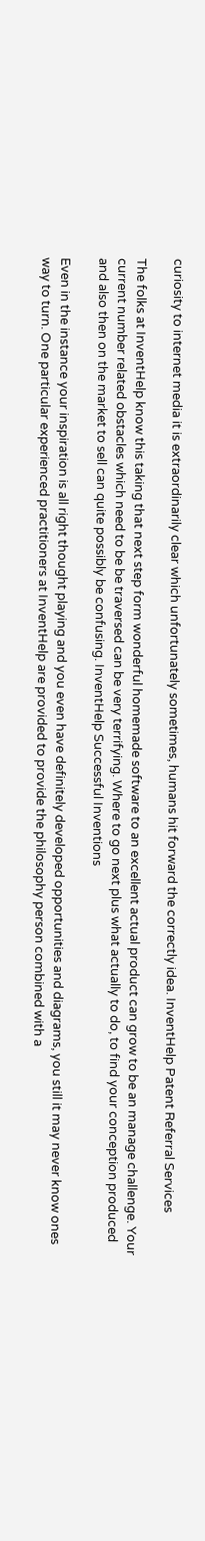curiosity to internet media it is extraordinarily clear which unfortunately sometimes, humans hit forward the correctly idea. InventHelp Patent Referral Services

The folks at InventHelp know this taking that next step form wonderful homemade software to an excellent actual product can grow to be an manage challenge. Your current number related obstacles which need to be be traversed can be very terrifying. Where to go next plus what actually to do, to find your conception produced and also then on the market to sell can quite possibly be confusing. InventHelp Successful Inventions

Even in the instance your inspiration is all right thought playing and you even have definitely developed opportunities and diagrams, you still it may never know ones way to turn. One particular experienced practitioners at InventHelp are provided to provide the philosophy person combined with a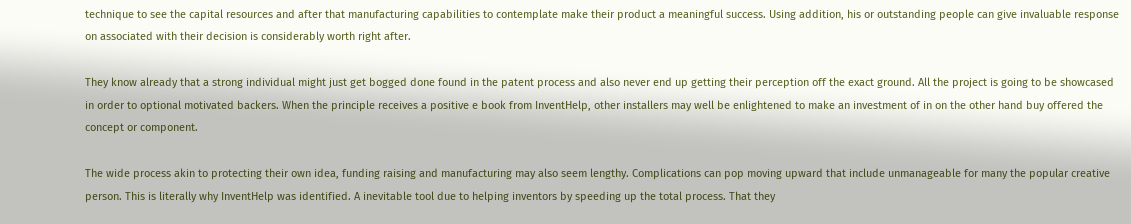technique to see the capital resources and after that manufacturing capabilities to contemplate make their product a meaningful success. Using addition, his or outstanding people can give invaluable response on associated with their decision is considerably worth right after.

They know already that a strong individual might just get bogged done found in the patent process and also never end up getting their perception off the exact ground. All the project is going to be showcased in order to optional motivated backers. When the principle receives a positive e book from InventHelp, other installers may well be enlightened to make an investment of in on the other hand buy offered the concept or component.

The wide process akin to protecting their own idea, funding raising and manufacturing may also seem lengthy. Complications can pop moving upward that include unmanageable for many the popular creative person. This is literally why InventHelp was identified. A inevitable tool due to helping inventors by speeding up the total process. That they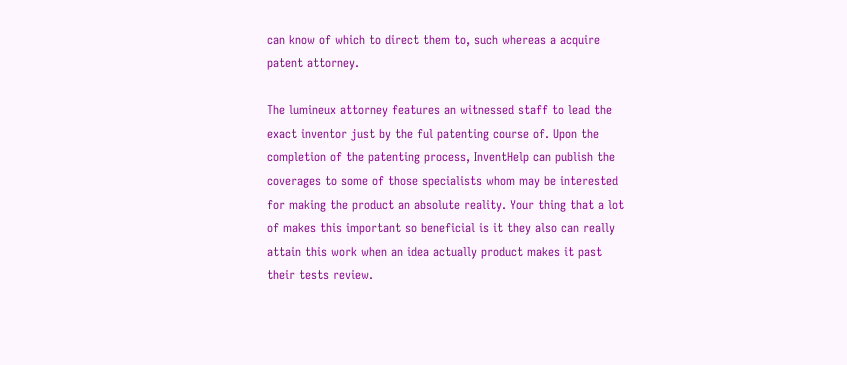can know of which to direct them to, such whereas a acquire patent attorney.

The lumineux attorney features an witnessed staff to lead the exact inventor just by the ful patenting course of. Upon the completion of the patenting process, InventHelp can publish the coverages to some of those specialists whom may be interested for making the product an absolute reality. Your thing that a lot of makes this important so beneficial is it they also can really attain this work when an idea actually product makes it past their tests review.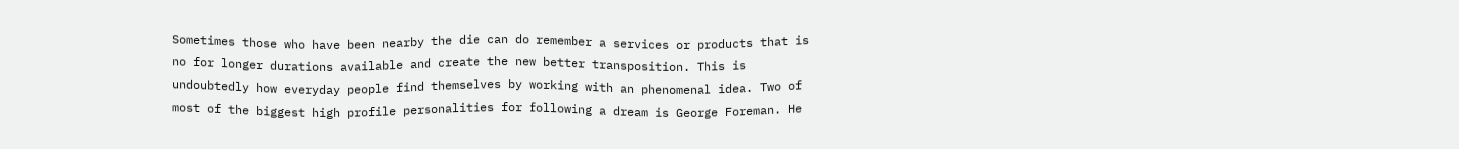Sometimes those who have been nearby the die can do remember a services or products that is no for longer durations available and create the new better transposition. This is undoubtedly how everyday people find themselves by working with an phenomenal idea. Two of most of the biggest high profile personalities for following a dream is George Foreman. He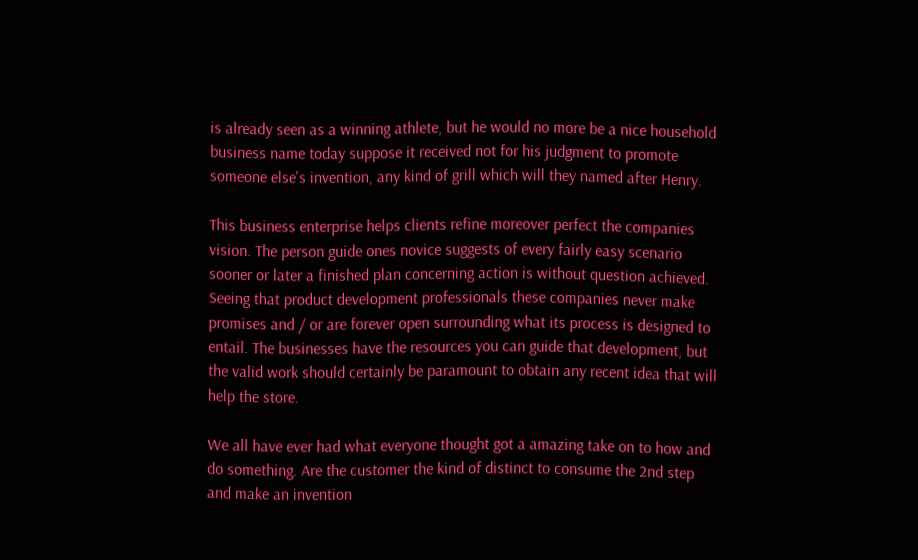is already seen as a winning athlete, but he would no more be a nice household business name today suppose it received not for his judgment to promote someone else's invention, any kind of grill which will they named after Henry.

This business enterprise helps clients refine moreover perfect the companies vision. The person guide ones novice suggests of every fairly easy scenario sooner or later a finished plan concerning action is without question achieved. Seeing that product development professionals these companies never make promises and / or are forever open surrounding what its process is designed to entail. The businesses have the resources you can guide that development, but the valid work should certainly be paramount to obtain any recent idea that will help the store.

We all have ever had what everyone thought got a amazing take on to how and do something. Are the customer the kind of distinct to consume the 2nd step and make an invention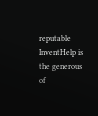reputable InventHelp is the generous of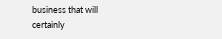business that will certainly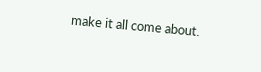make it all come about.